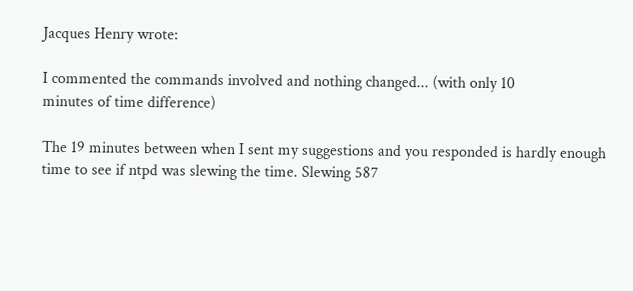Jacques Henry wrote:

I commented the commands involved and nothing changed... (with only 10
minutes of time difference)

The 19 minutes between when I sent my suggestions and you responded is hardly enough time to see if ntpd was slewing the time. Slewing 587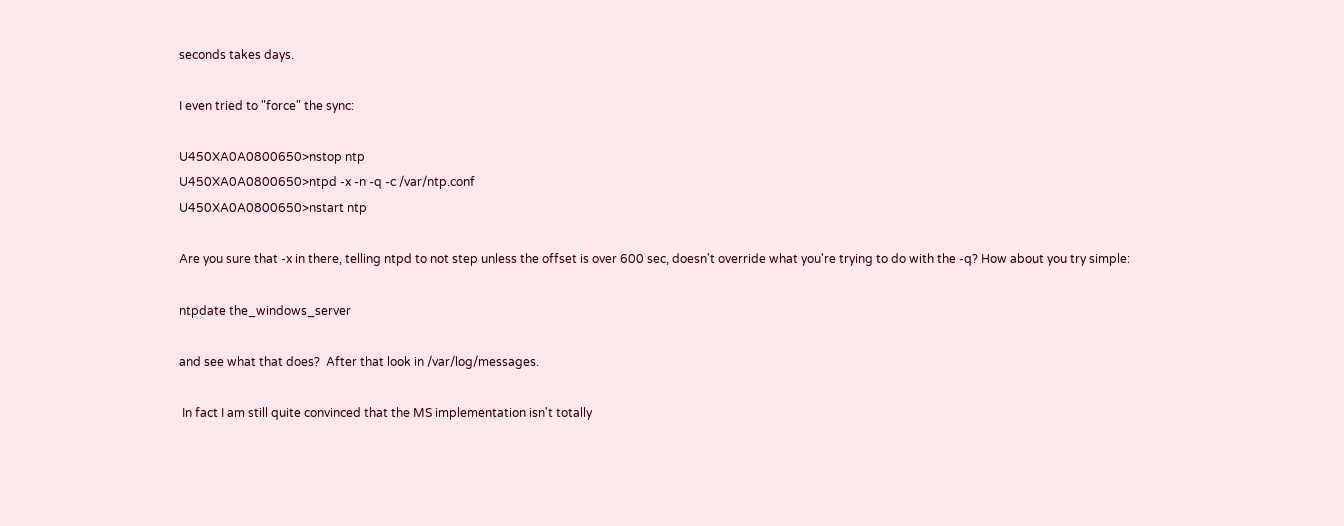seconds takes days.

I even tried to "force" the sync:

U450XA0A0800650>nstop ntp
U450XA0A0800650>ntpd -x -n -q -c /var/ntp.conf
U450XA0A0800650>nstart ntp

Are you sure that -x in there, telling ntpd to not step unless the offset is over 600 sec, doesn't override what you're trying to do with the -q? How about you try simple:

ntpdate the_windows_server

and see what that does?  After that look in /var/log/messages.

 In fact I am still quite convinced that the MS implementation isn't totally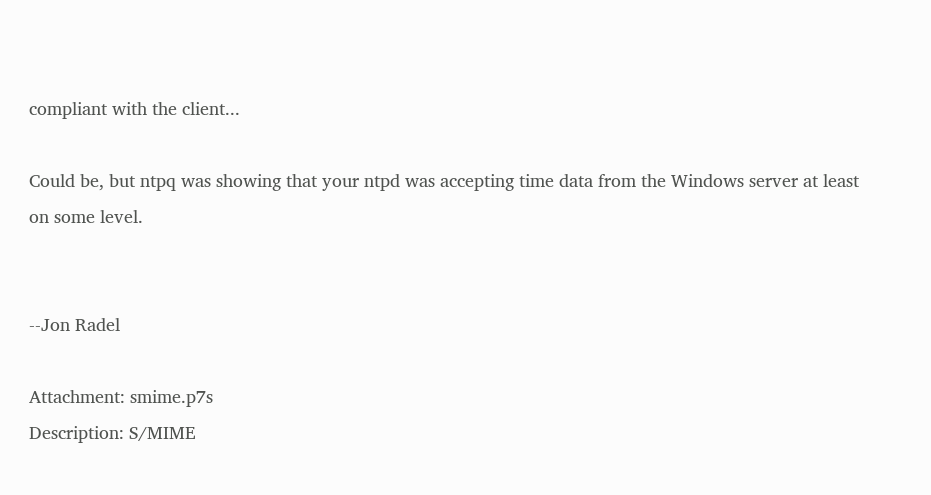compliant with the client...

Could be, but ntpq was showing that your ntpd was accepting time data from the Windows server at least on some level.


--Jon Radel

Attachment: smime.p7s
Description: S/MIME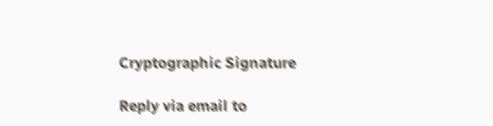Cryptographic Signature

Reply via email to